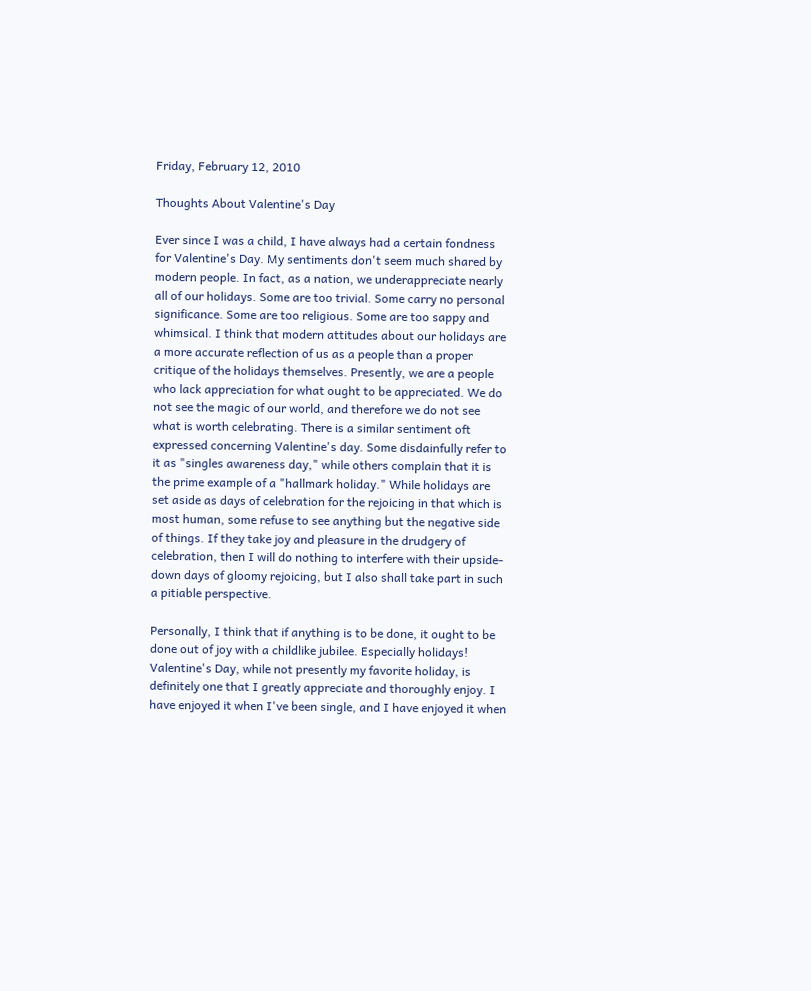Friday, February 12, 2010

Thoughts About Valentine's Day

Ever since I was a child, I have always had a certain fondness for Valentine's Day. My sentiments don't seem much shared by modern people. In fact, as a nation, we underappreciate nearly all of our holidays. Some are too trivial. Some carry no personal significance. Some are too religious. Some are too sappy and whimsical. I think that modern attitudes about our holidays are a more accurate reflection of us as a people than a proper critique of the holidays themselves. Presently, we are a people who lack appreciation for what ought to be appreciated. We do not see the magic of our world, and therefore we do not see what is worth celebrating. There is a similar sentiment oft expressed concerning Valentine's day. Some disdainfully refer to it as "singles awareness day," while others complain that it is the prime example of a "hallmark holiday." While holidays are set aside as days of celebration for the rejoicing in that which is most human, some refuse to see anything but the negative side of things. If they take joy and pleasure in the drudgery of celebration, then I will do nothing to interfere with their upside-down days of gloomy rejoicing, but I also shall take part in such a pitiable perspective.

Personally, I think that if anything is to be done, it ought to be done out of joy with a childlike jubilee. Especially holidays! Valentine's Day, while not presently my favorite holiday, is definitely one that I greatly appreciate and thoroughly enjoy. I have enjoyed it when I've been single, and I have enjoyed it when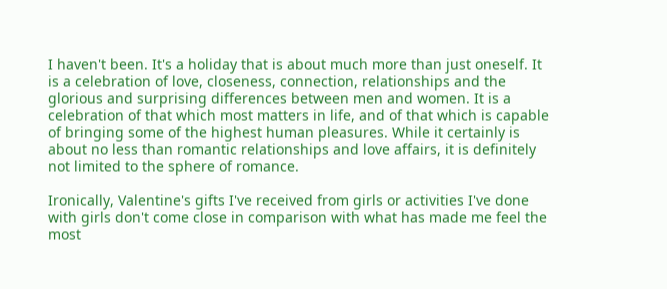I haven't been. It's a holiday that is about much more than just oneself. It is a celebration of love, closeness, connection, relationships and the glorious and surprising differences between men and women. It is a celebration of that which most matters in life, and of that which is capable of bringing some of the highest human pleasures. While it certainly is about no less than romantic relationships and love affairs, it is definitely not limited to the sphere of romance.

Ironically, Valentine's gifts I've received from girls or activities I've done with girls don't come close in comparison with what has made me feel the most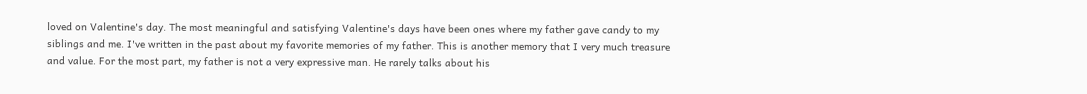loved on Valentine's day. The most meaningful and satisfying Valentine's days have been ones where my father gave candy to my siblings and me. I've written in the past about my favorite memories of my father. This is another memory that I very much treasure and value. For the most part, my father is not a very expressive man. He rarely talks about his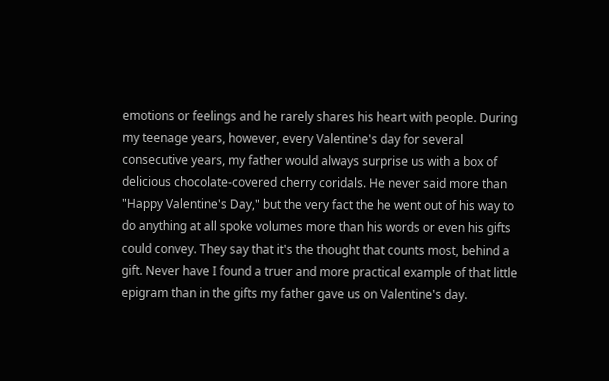emotions or feelings and he rarely shares his heart with people. During my teenage years, however, every Valentine's day for several consecutive years, my father would always surprise us with a box of delicious chocolate-covered cherry coridals. He never said more than "Happy Valentine's Day," but the very fact the he went out of his way to do anything at all spoke volumes more than his words or even his gifts could convey. They say that it's the thought that counts most, behind a gift. Never have I found a truer and more practical example of that little epigram than in the gifts my father gave us on Valentine's day.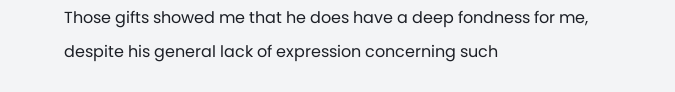Those gifts showed me that he does have a deep fondness for me, despite his general lack of expression concerning such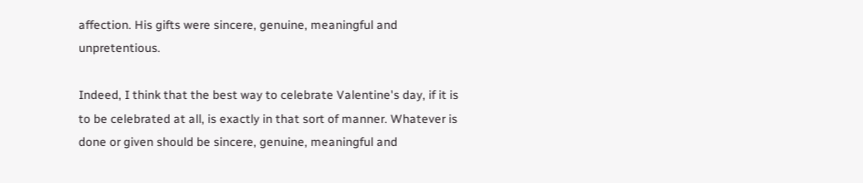affection. His gifts were sincere, genuine, meaningful and unpretentious.

Indeed, I think that the best way to celebrate Valentine's day, if it is to be celebrated at all, is exactly in that sort of manner. Whatever is done or given should be sincere, genuine, meaningful and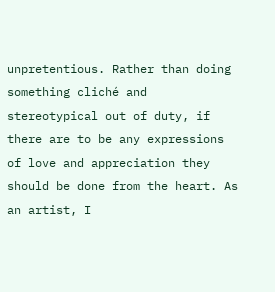unpretentious. Rather than doing something cliché and stereotypical out of duty, if there are to be any expressions of love and appreciation they should be done from the heart. As an artist, I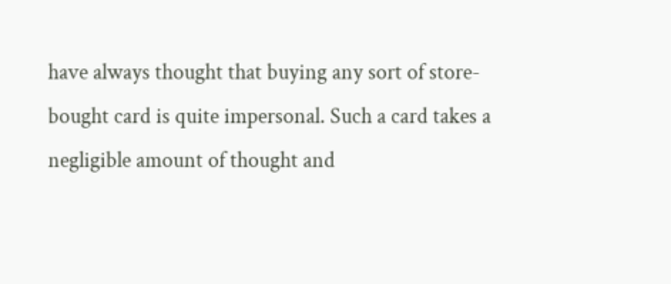have always thought that buying any sort of store-bought card is quite impersonal. Such a card takes a negligible amount of thought and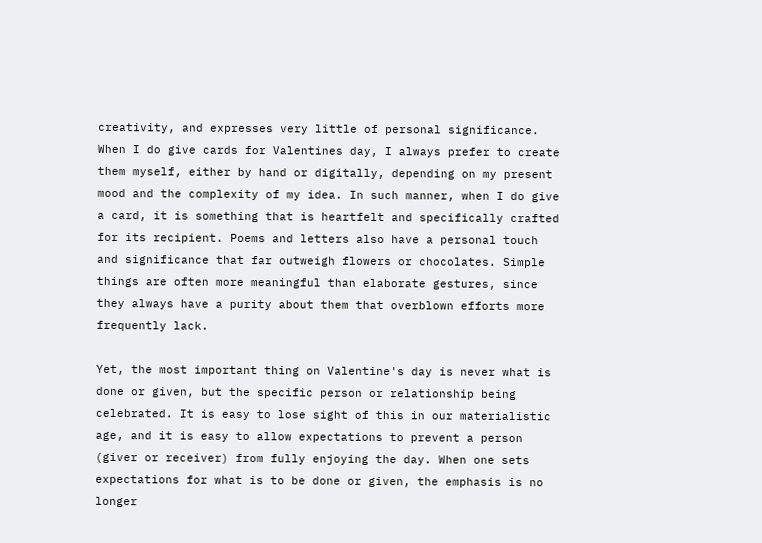creativity, and expresses very little of personal significance. When I do give cards for Valentines day, I always prefer to create them myself, either by hand or digitally, depending on my present mood and the complexity of my idea. In such manner, when I do give a card, it is something that is heartfelt and specifically crafted for its recipient. Poems and letters also have a personal touch and significance that far outweigh flowers or chocolates. Simple things are often more meaningful than elaborate gestures, since they always have a purity about them that overblown efforts more frequently lack.

Yet, the most important thing on Valentine's day is never what is done or given, but the specific person or relationship being celebrated. It is easy to lose sight of this in our materialistic age, and it is easy to allow expectations to prevent a person (giver or receiver) from fully enjoying the day. When one sets expectations for what is to be done or given, the emphasis is no longer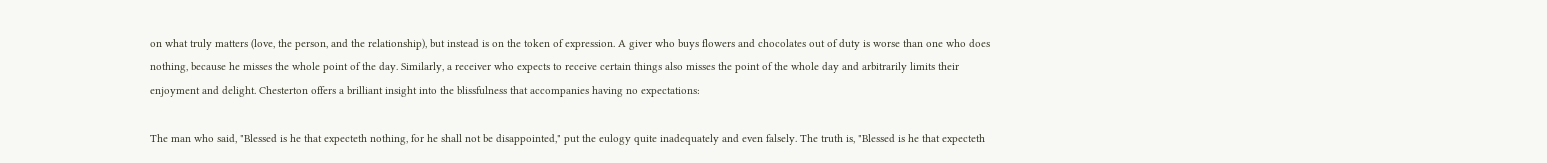on what truly matters (love, the person, and the relationship), but instead is on the token of expression. A giver who buys flowers and chocolates out of duty is worse than one who does nothing, because he misses the whole point of the day. Similarly, a receiver who expects to receive certain things also misses the point of the whole day and arbitrarily limits their enjoyment and delight. Chesterton offers a brilliant insight into the blissfulness that accompanies having no expectations:

The man who said, "Blessed is he that expecteth nothing, for he shall not be disappointed," put the eulogy quite inadequately and even falsely. The truth is, "Blessed is he that expecteth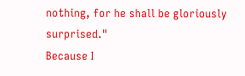nothing, for he shall be gloriously surprised."
Because I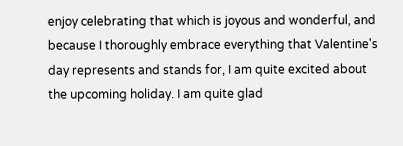enjoy celebrating that which is joyous and wonderful, and because I thoroughly embrace everything that Valentine's day represents and stands for, I am quite excited about the upcoming holiday. I am quite glad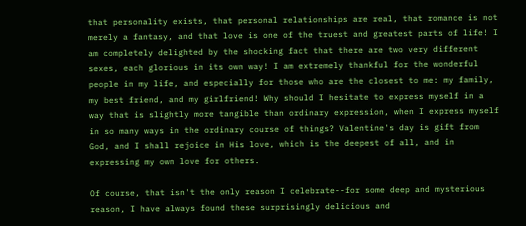that personality exists, that personal relationships are real, that romance is not merely a fantasy, and that love is one of the truest and greatest parts of life! I am completely delighted by the shocking fact that there are two very different sexes, each glorious in its own way! I am extremely thankful for the wonderful people in my life, and especially for those who are the closest to me: my family, my best friend, and my girlfriend! Why should I hesitate to express myself in a way that is slightly more tangible than ordinary expression, when I express myself in so many ways in the ordinary course of things? Valentine's day is gift from God, and I shall rejoice in His love, which is the deepest of all, and in expressing my own love for others.

Of course, that isn't the only reason I celebrate--for some deep and mysterious reason, I have always found these surprisingly delicious and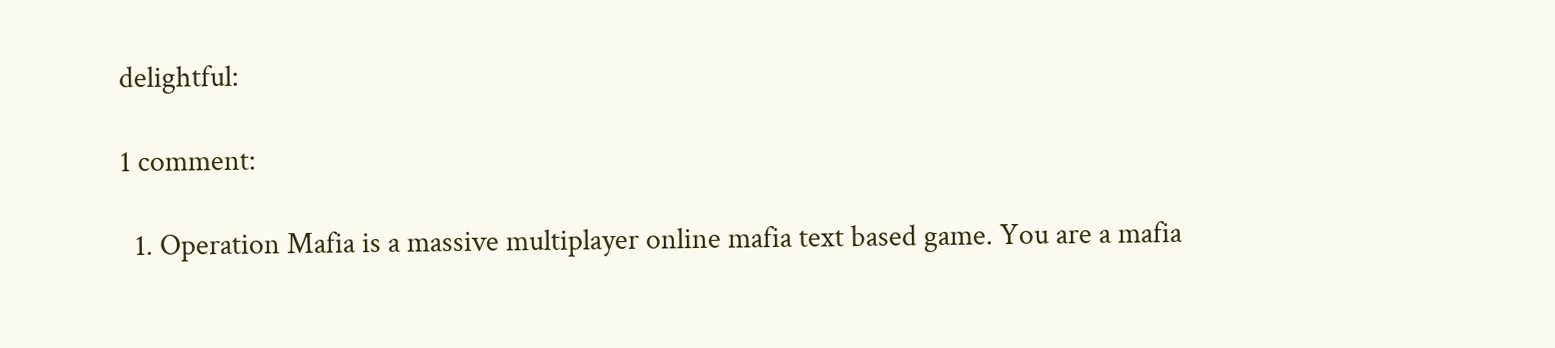delightful:

1 comment:

  1. Operation Mafia is a massive multiplayer online mafia text based game. You are a mafia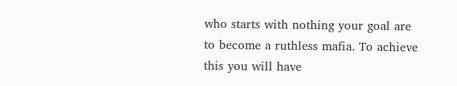who starts with nothing your goal are to become a ruthless mafia. To achieve this you will have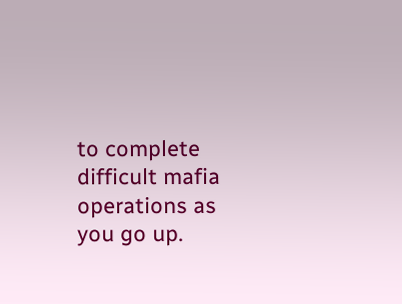to complete difficult mafia operations as you go up.